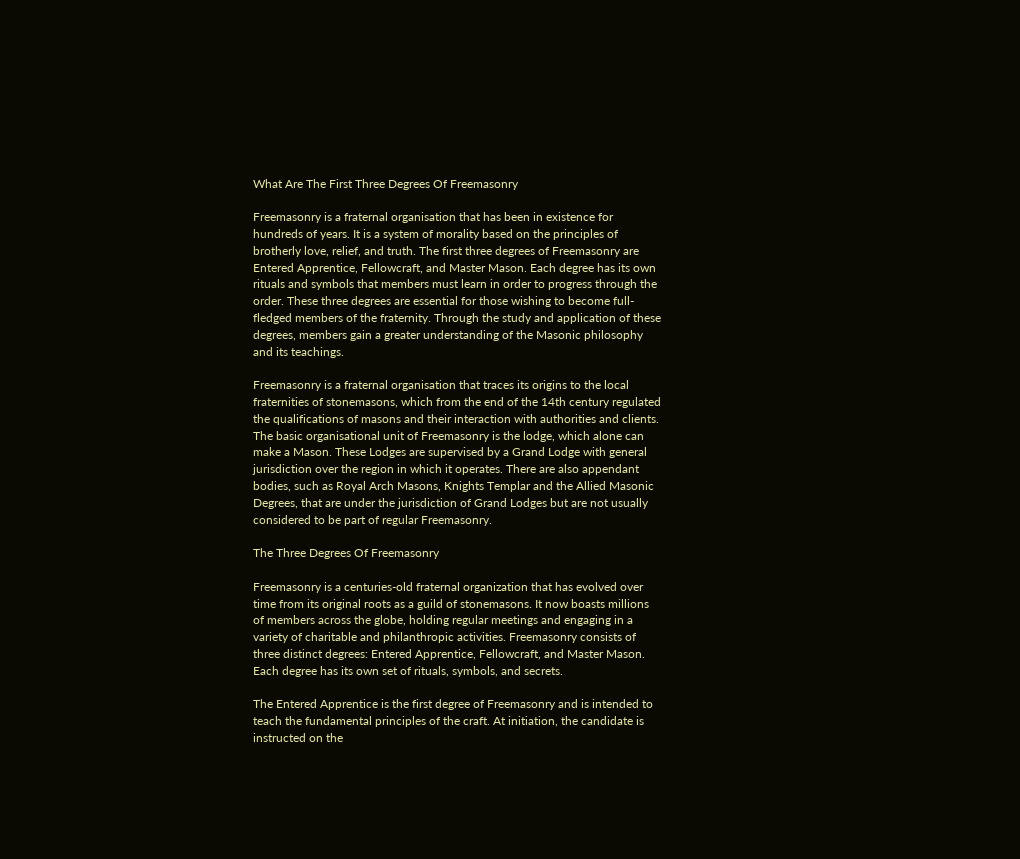What Are The First Three Degrees Of Freemasonry

Freemasonry is a fraternal organisation that has been in existence for hundreds of years. It is a system of morality based on the principles of brotherly love, relief, and truth. The first three degrees of Freemasonry are Entered Apprentice, Fellowcraft, and Master Mason. Each degree has its own rituals and symbols that members must learn in order to progress through the order. These three degrees are essential for those wishing to become full-fledged members of the fraternity. Through the study and application of these degrees, members gain a greater understanding of the Masonic philosophy and its teachings.

Freemasonry is a fraternal organisation that traces its origins to the local fraternities of stonemasons, which from the end of the 14th century regulated the qualifications of masons and their interaction with authorities and clients. The basic organisational unit of Freemasonry is the lodge, which alone can make a Mason. These Lodges are supervised by a Grand Lodge with general jurisdiction over the region in which it operates. There are also appendant bodies, such as Royal Arch Masons, Knights Templar and the Allied Masonic Degrees, that are under the jurisdiction of Grand Lodges but are not usually considered to be part of regular Freemasonry.

The Three Degrees Of Freemasonry

Freemasonry is a centuries-old fraternal organization that has evolved over time from its original roots as a guild of stonemasons. It now boasts millions of members across the globe, holding regular meetings and engaging in a variety of charitable and philanthropic activities. Freemasonry consists of three distinct degrees: Entered Apprentice, Fellowcraft, and Master Mason. Each degree has its own set of rituals, symbols, and secrets.

The Entered Apprentice is the first degree of Freemasonry and is intended to teach the fundamental principles of the craft. At initiation, the candidate is instructed on the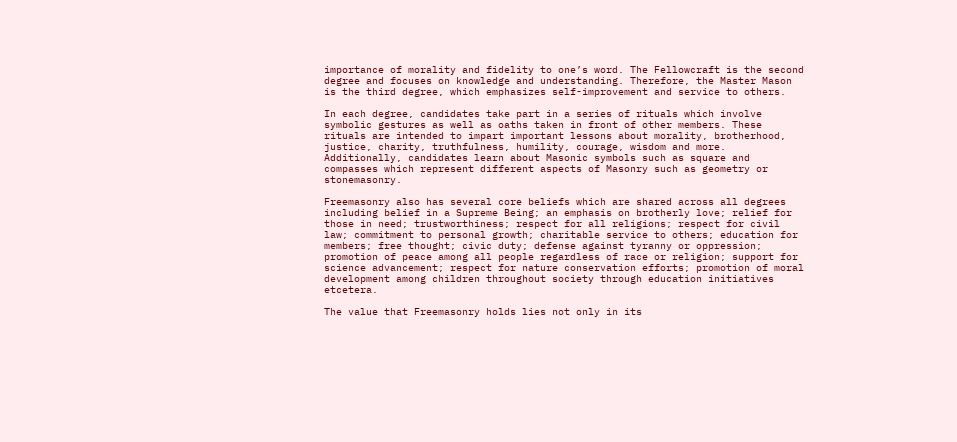importance of morality and fidelity to one’s word. The Fellowcraft is the second degree and focuses on knowledge and understanding. Therefore, the Master Mason is the third degree, which emphasizes self-improvement and service to others.

In each degree, candidates take part in a series of rituals which involve symbolic gestures as well as oaths taken in front of other members. These rituals are intended to impart important lessons about morality, brotherhood, justice, charity, truthfulness, humility, courage, wisdom and more. Additionally, candidates learn about Masonic symbols such as square and compasses which represent different aspects of Masonry such as geometry or stonemasonry.

Freemasonry also has several core beliefs which are shared across all degrees including belief in a Supreme Being; an emphasis on brotherly love; relief for those in need; trustworthiness; respect for all religions; respect for civil law; commitment to personal growth; charitable service to others; education for members; free thought; civic duty; defense against tyranny or oppression; promotion of peace among all people regardless of race or religion; support for science advancement; respect for nature conservation efforts; promotion of moral development among children throughout society through education initiatives etcetera.

The value that Freemasonry holds lies not only in its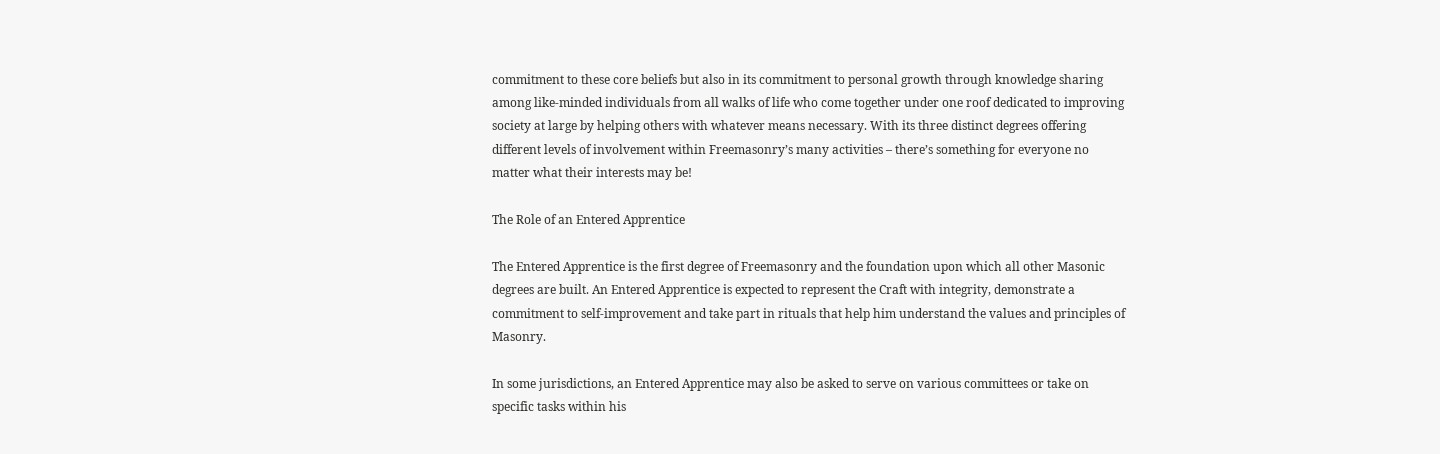commitment to these core beliefs but also in its commitment to personal growth through knowledge sharing among like-minded individuals from all walks of life who come together under one roof dedicated to improving society at large by helping others with whatever means necessary. With its three distinct degrees offering different levels of involvement within Freemasonry’s many activities – there’s something for everyone no matter what their interests may be!

The Role of an Entered Apprentice

The Entered Apprentice is the first degree of Freemasonry and the foundation upon which all other Masonic degrees are built. An Entered Apprentice is expected to represent the Craft with integrity, demonstrate a commitment to self-improvement and take part in rituals that help him understand the values and principles of Masonry.

In some jurisdictions, an Entered Apprentice may also be asked to serve on various committees or take on specific tasks within his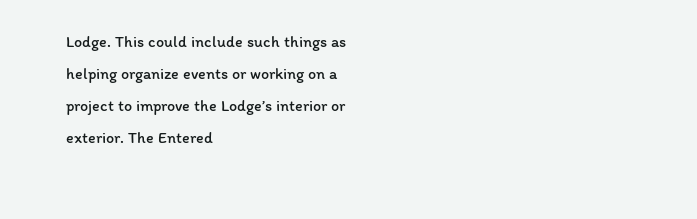Lodge. This could include such things as helping organize events or working on a project to improve the Lodge’s interior or exterior. The Entered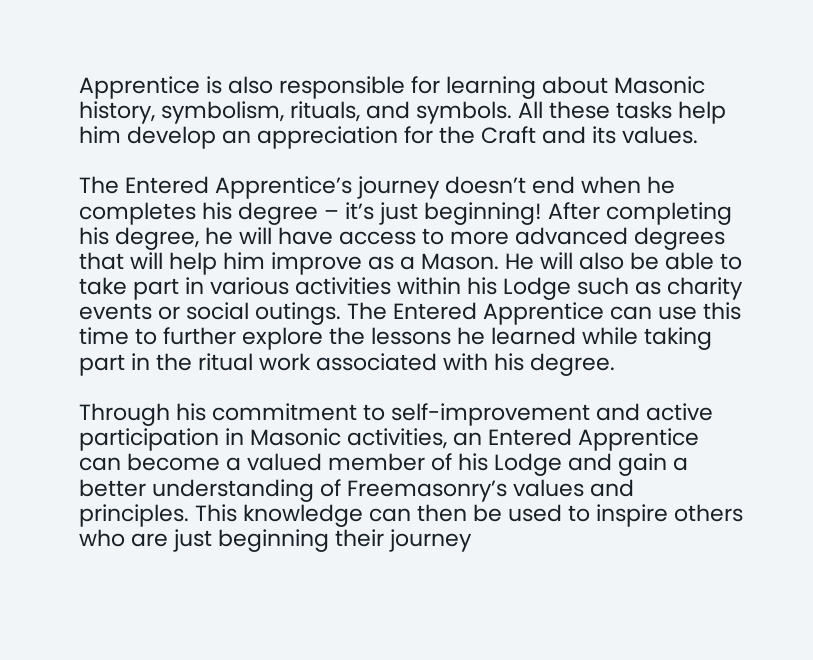Apprentice is also responsible for learning about Masonic history, symbolism, rituals, and symbols. All these tasks help him develop an appreciation for the Craft and its values.

The Entered Apprentice’s journey doesn’t end when he completes his degree – it’s just beginning! After completing his degree, he will have access to more advanced degrees that will help him improve as a Mason. He will also be able to take part in various activities within his Lodge such as charity events or social outings. The Entered Apprentice can use this time to further explore the lessons he learned while taking part in the ritual work associated with his degree.

Through his commitment to self-improvement and active participation in Masonic activities, an Entered Apprentice can become a valued member of his Lodge and gain a better understanding of Freemasonry’s values and principles. This knowledge can then be used to inspire others who are just beginning their journey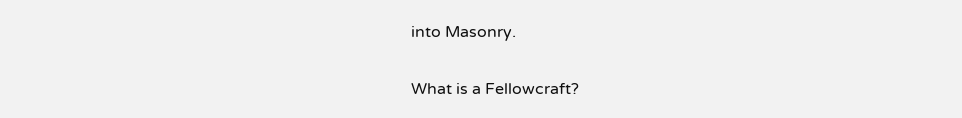into Masonry.

What is a Fellowcraft?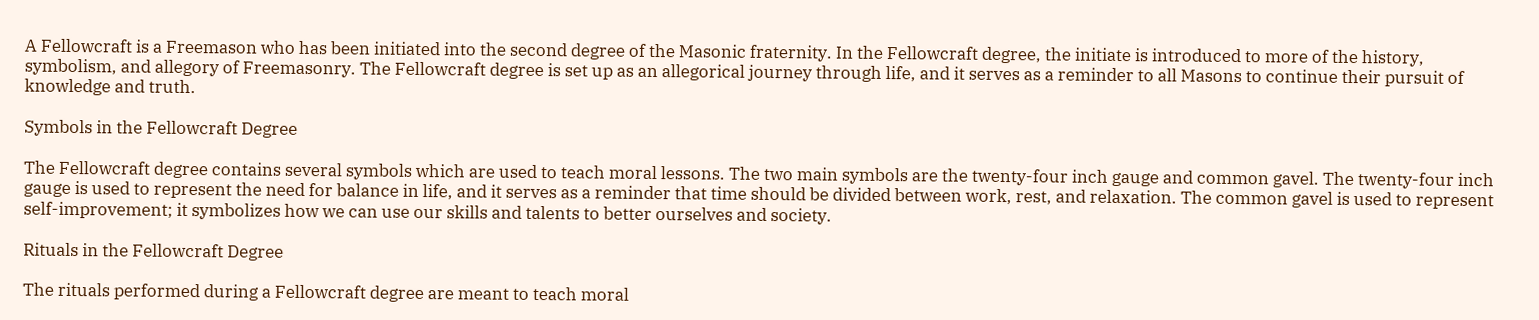A Fellowcraft is a Freemason who has been initiated into the second degree of the Masonic fraternity. In the Fellowcraft degree, the initiate is introduced to more of the history, symbolism, and allegory of Freemasonry. The Fellowcraft degree is set up as an allegorical journey through life, and it serves as a reminder to all Masons to continue their pursuit of knowledge and truth.

Symbols in the Fellowcraft Degree

The Fellowcraft degree contains several symbols which are used to teach moral lessons. The two main symbols are the twenty-four inch gauge and common gavel. The twenty-four inch gauge is used to represent the need for balance in life, and it serves as a reminder that time should be divided between work, rest, and relaxation. The common gavel is used to represent self-improvement; it symbolizes how we can use our skills and talents to better ourselves and society.

Rituals in the Fellowcraft Degree

The rituals performed during a Fellowcraft degree are meant to teach moral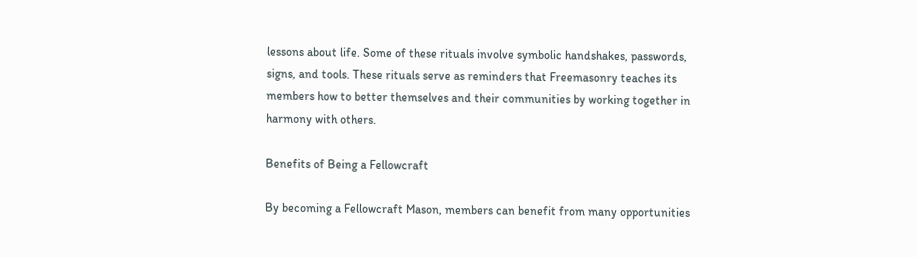lessons about life. Some of these rituals involve symbolic handshakes, passwords, signs, and tools. These rituals serve as reminders that Freemasonry teaches its members how to better themselves and their communities by working together in harmony with others.

Benefits of Being a Fellowcraft

By becoming a Fellowcraft Mason, members can benefit from many opportunities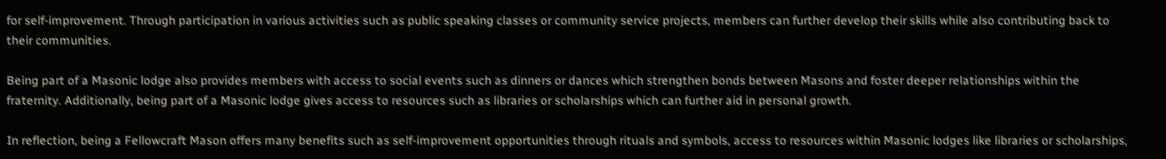for self-improvement. Through participation in various activities such as public speaking classes or community service projects, members can further develop their skills while also contributing back to their communities.

Being part of a Masonic lodge also provides members with access to social events such as dinners or dances which strengthen bonds between Masons and foster deeper relationships within the fraternity. Additionally, being part of a Masonic lodge gives access to resources such as libraries or scholarships which can further aid in personal growth.

In reflection, being a Fellowcraft Mason offers many benefits such as self-improvement opportunities through rituals and symbols, access to resources within Masonic lodges like libraries or scholarships,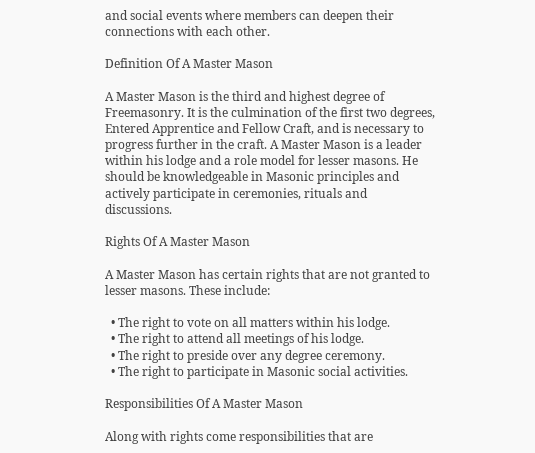and social events where members can deepen their connections with each other.

Definition Of A Master Mason

A Master Mason is the third and highest degree of Freemasonry. It is the culmination of the first two degrees, Entered Apprentice and Fellow Craft, and is necessary to progress further in the craft. A Master Mason is a leader within his lodge and a role model for lesser masons. He should be knowledgeable in Masonic principles and actively participate in ceremonies, rituals and discussions.

Rights Of A Master Mason

A Master Mason has certain rights that are not granted to lesser masons. These include:

  • The right to vote on all matters within his lodge.
  • The right to attend all meetings of his lodge.
  • The right to preside over any degree ceremony.
  • The right to participate in Masonic social activities.

Responsibilities Of A Master Mason

Along with rights come responsibilities that are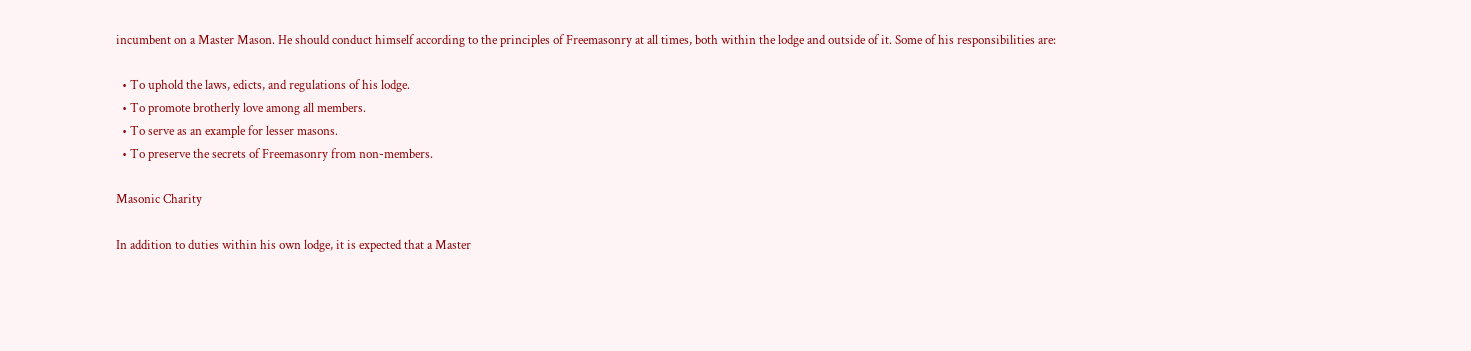incumbent on a Master Mason. He should conduct himself according to the principles of Freemasonry at all times, both within the lodge and outside of it. Some of his responsibilities are:

  • To uphold the laws, edicts, and regulations of his lodge.
  • To promote brotherly love among all members.
  • To serve as an example for lesser masons.
  • To preserve the secrets of Freemasonry from non-members.

Masonic Charity

In addition to duties within his own lodge, it is expected that a Master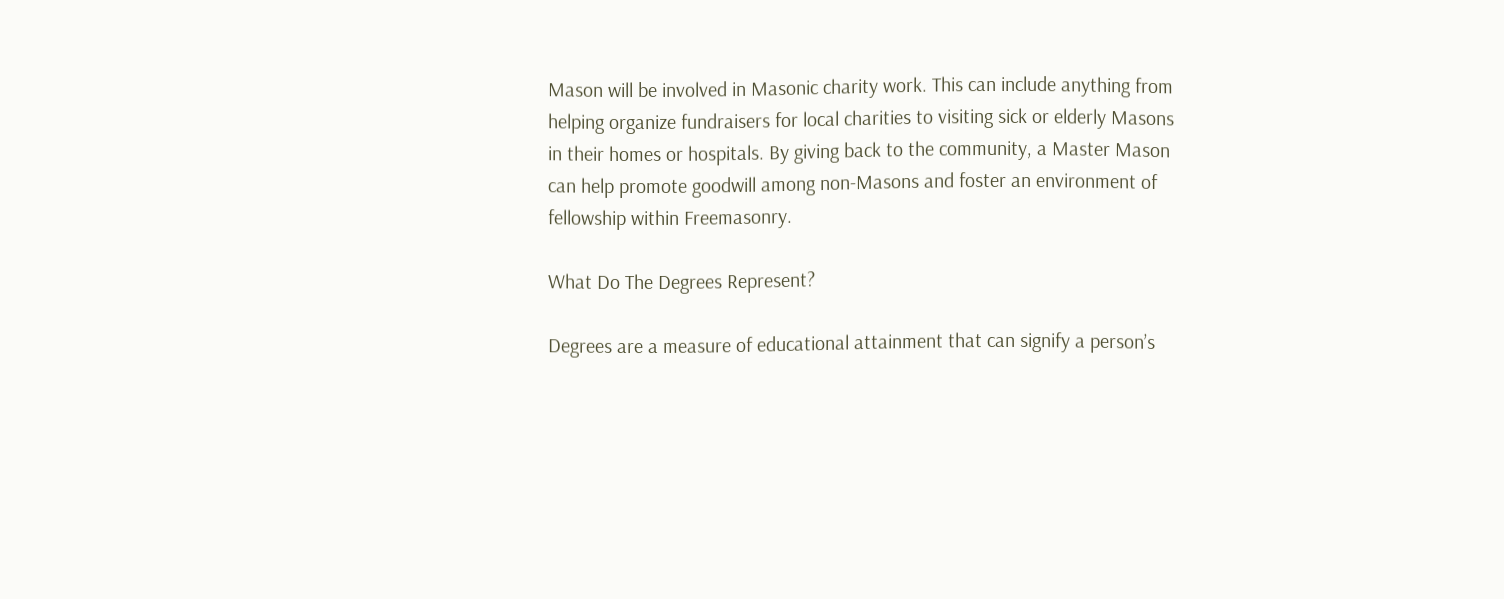Mason will be involved in Masonic charity work. This can include anything from helping organize fundraisers for local charities to visiting sick or elderly Masons in their homes or hospitals. By giving back to the community, a Master Mason can help promote goodwill among non-Masons and foster an environment of fellowship within Freemasonry.

What Do The Degrees Represent?

Degrees are a measure of educational attainment that can signify a person’s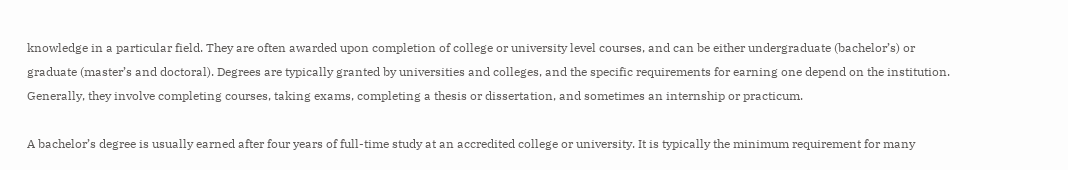knowledge in a particular field. They are often awarded upon completion of college or university level courses, and can be either undergraduate (bachelor’s) or graduate (master’s and doctoral). Degrees are typically granted by universities and colleges, and the specific requirements for earning one depend on the institution. Generally, they involve completing courses, taking exams, completing a thesis or dissertation, and sometimes an internship or practicum.

A bachelor’s degree is usually earned after four years of full-time study at an accredited college or university. It is typically the minimum requirement for many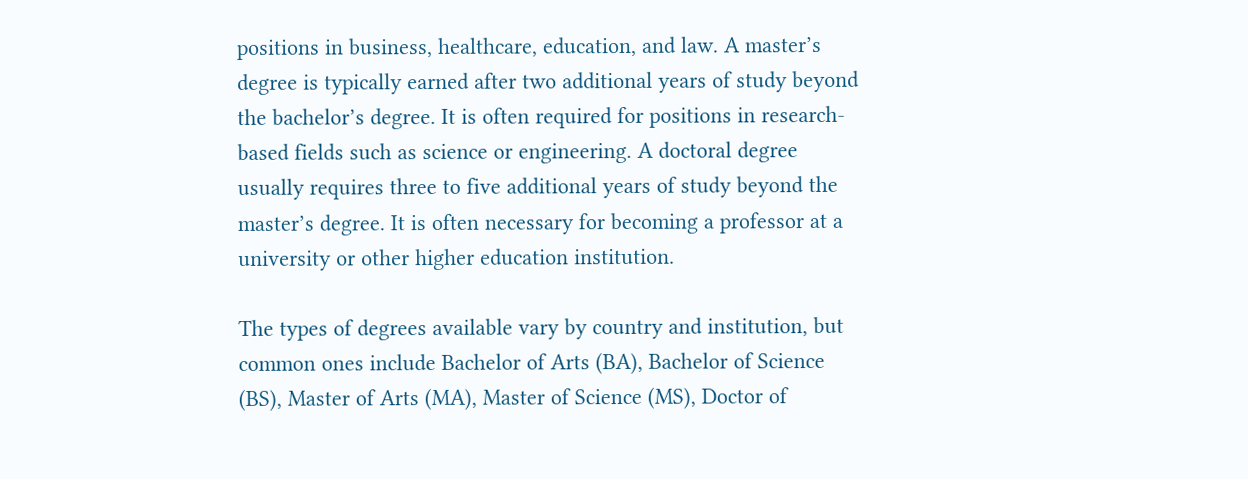positions in business, healthcare, education, and law. A master’s degree is typically earned after two additional years of study beyond the bachelor’s degree. It is often required for positions in research-based fields such as science or engineering. A doctoral degree usually requires three to five additional years of study beyond the master’s degree. It is often necessary for becoming a professor at a university or other higher education institution.

The types of degrees available vary by country and institution, but common ones include Bachelor of Arts (BA), Bachelor of Science (BS), Master of Arts (MA), Master of Science (MS), Doctor of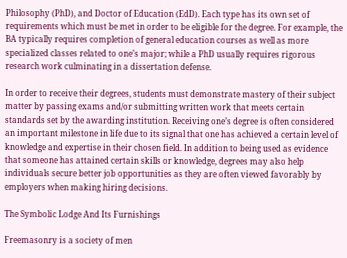Philosophy (PhD), and Doctor of Education (EdD). Each type has its own set of requirements which must be met in order to be eligible for the degree. For example, the BA typically requires completion of general education courses as well as more specialized classes related to one’s major; while a PhD usually requires rigorous research work culminating in a dissertation defense.

In order to receive their degrees, students must demonstrate mastery of their subject matter by passing exams and/or submitting written work that meets certain standards set by the awarding institution. Receiving one’s degree is often considered an important milestone in life due to its signal that one has achieved a certain level of knowledge and expertise in their chosen field. In addition to being used as evidence that someone has attained certain skills or knowledge, degrees may also help individuals secure better job opportunities as they are often viewed favorably by employers when making hiring decisions.

The Symbolic Lodge And Its Furnishings

Freemasonry is a society of men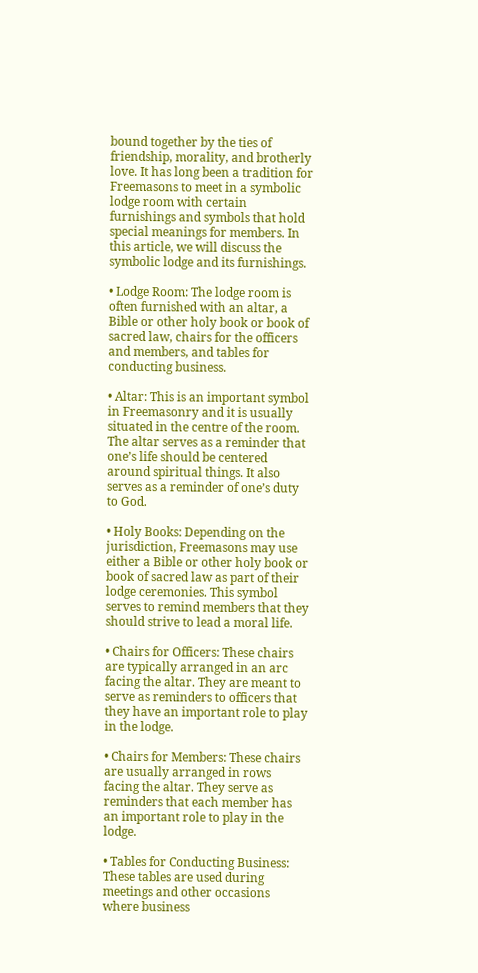bound together by the ties of friendship, morality, and brotherly love. It has long been a tradition for Freemasons to meet in a symbolic lodge room with certain furnishings and symbols that hold special meanings for members. In this article, we will discuss the symbolic lodge and its furnishings.

• Lodge Room: The lodge room is often furnished with an altar, a Bible or other holy book or book of sacred law, chairs for the officers and members, and tables for conducting business.

• Altar: This is an important symbol in Freemasonry and it is usually situated in the centre of the room. The altar serves as a reminder that one’s life should be centered around spiritual things. It also serves as a reminder of one’s duty to God.

• Holy Books: Depending on the jurisdiction, Freemasons may use either a Bible or other holy book or book of sacred law as part of their lodge ceremonies. This symbol serves to remind members that they should strive to lead a moral life.

• Chairs for Officers: These chairs are typically arranged in an arc facing the altar. They are meant to serve as reminders to officers that they have an important role to play in the lodge.

• Chairs for Members: These chairs are usually arranged in rows facing the altar. They serve as reminders that each member has an important role to play in the lodge.

• Tables for Conducting Business: These tables are used during meetings and other occasions where business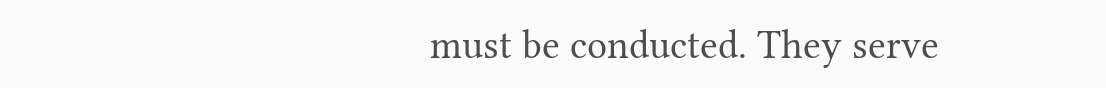must be conducted. They serve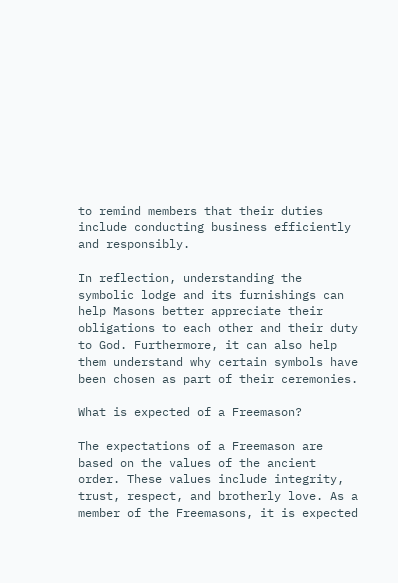to remind members that their duties include conducting business efficiently and responsibly.

In reflection, understanding the symbolic lodge and its furnishings can help Masons better appreciate their obligations to each other and their duty to God. Furthermore, it can also help them understand why certain symbols have been chosen as part of their ceremonies.

What is expected of a Freemason?

The expectations of a Freemason are based on the values of the ancient order. These values include integrity, trust, respect, and brotherly love. As a member of the Freemasons, it is expected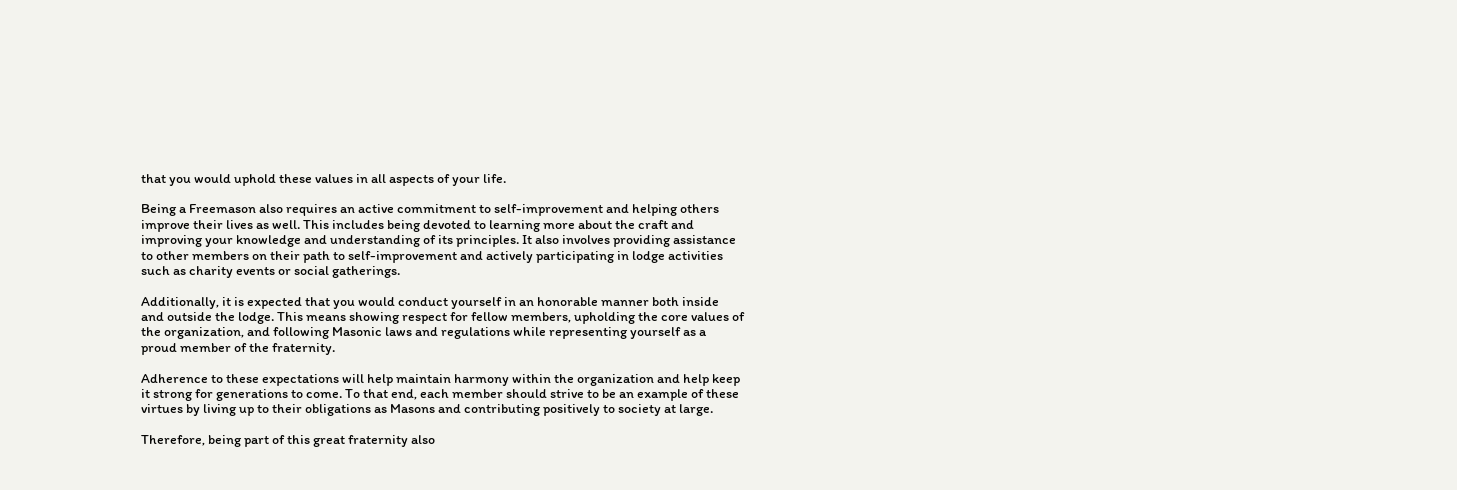that you would uphold these values in all aspects of your life.

Being a Freemason also requires an active commitment to self-improvement and helping others improve their lives as well. This includes being devoted to learning more about the craft and improving your knowledge and understanding of its principles. It also involves providing assistance to other members on their path to self-improvement and actively participating in lodge activities such as charity events or social gatherings.

Additionally, it is expected that you would conduct yourself in an honorable manner both inside and outside the lodge. This means showing respect for fellow members, upholding the core values of the organization, and following Masonic laws and regulations while representing yourself as a proud member of the fraternity.

Adherence to these expectations will help maintain harmony within the organization and help keep it strong for generations to come. To that end, each member should strive to be an example of these virtues by living up to their obligations as Masons and contributing positively to society at large.

Therefore, being part of this great fraternity also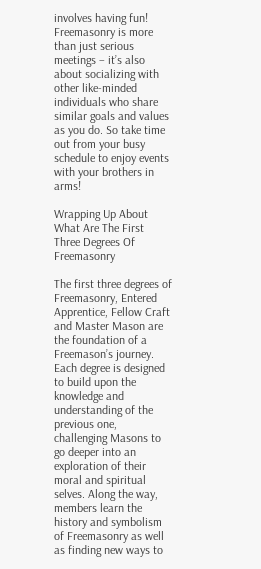involves having fun! Freemasonry is more than just serious meetings – it’s also about socializing with other like-minded individuals who share similar goals and values as you do. So take time out from your busy schedule to enjoy events with your brothers in arms!

Wrapping Up About What Are The First Three Degrees Of Freemasonry

The first three degrees of Freemasonry, Entered Apprentice, Fellow Craft and Master Mason are the foundation of a Freemason’s journey. Each degree is designed to build upon the knowledge and understanding of the previous one, challenging Masons to go deeper into an exploration of their moral and spiritual selves. Along the way, members learn the history and symbolism of Freemasonry as well as finding new ways to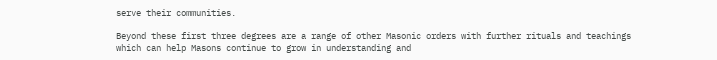serve their communities.

Beyond these first three degrees are a range of other Masonic orders with further rituals and teachings which can help Masons continue to grow in understanding and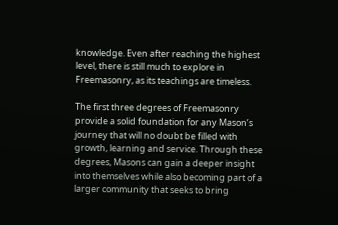knowledge. Even after reaching the highest level, there is still much to explore in Freemasonry, as its teachings are timeless.

The first three degrees of Freemasonry provide a solid foundation for any Mason’s journey that will no doubt be filled with growth, learning and service. Through these degrees, Masons can gain a deeper insight into themselves while also becoming part of a larger community that seeks to bring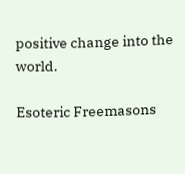positive change into the world.

Esoteric Freemasons